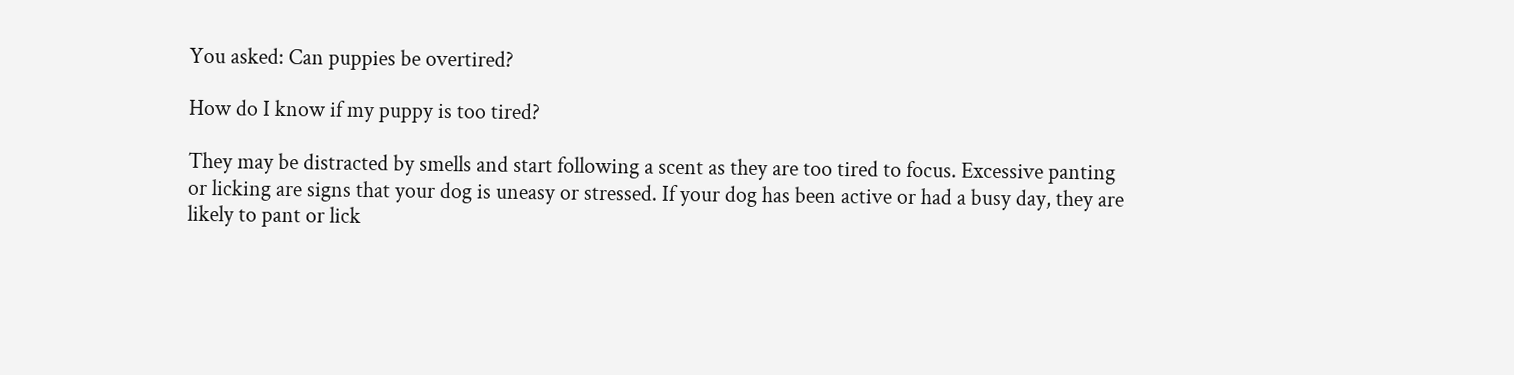You asked: Can puppies be overtired?

How do I know if my puppy is too tired?

They may be distracted by smells and start following a scent as they are too tired to focus. Excessive panting or licking are signs that your dog is uneasy or stressed. If your dog has been active or had a busy day, they are likely to pant or lick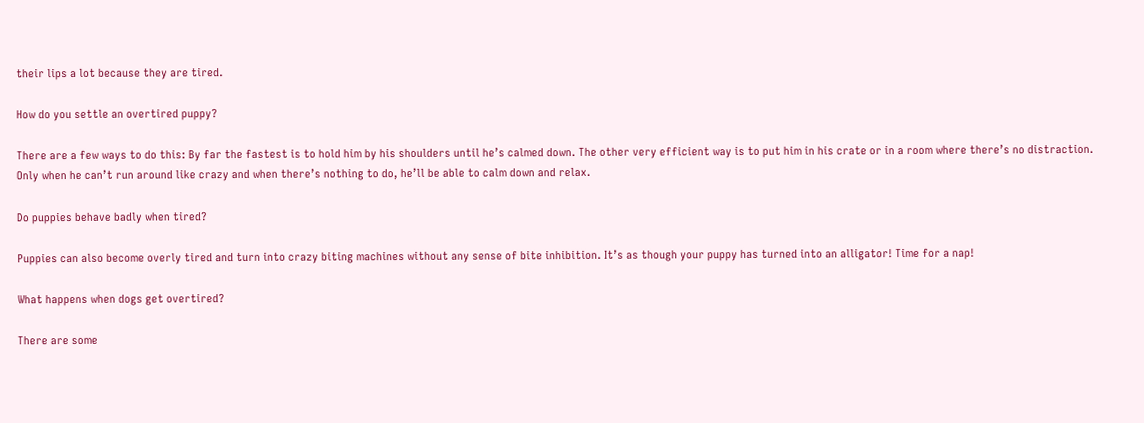their lips a lot because they are tired.

How do you settle an overtired puppy?

There are a few ways to do this: By far the fastest is to hold him by his shoulders until he’s calmed down. The other very efficient way is to put him in his crate or in a room where there’s no distraction. Only when he can’t run around like crazy and when there’s nothing to do, he’ll be able to calm down and relax.

Do puppies behave badly when tired?

Puppies can also become overly tired and turn into crazy biting machines without any sense of bite inhibition. It’s as though your puppy has turned into an alligator! Time for a nap!

What happens when dogs get overtired?

There are some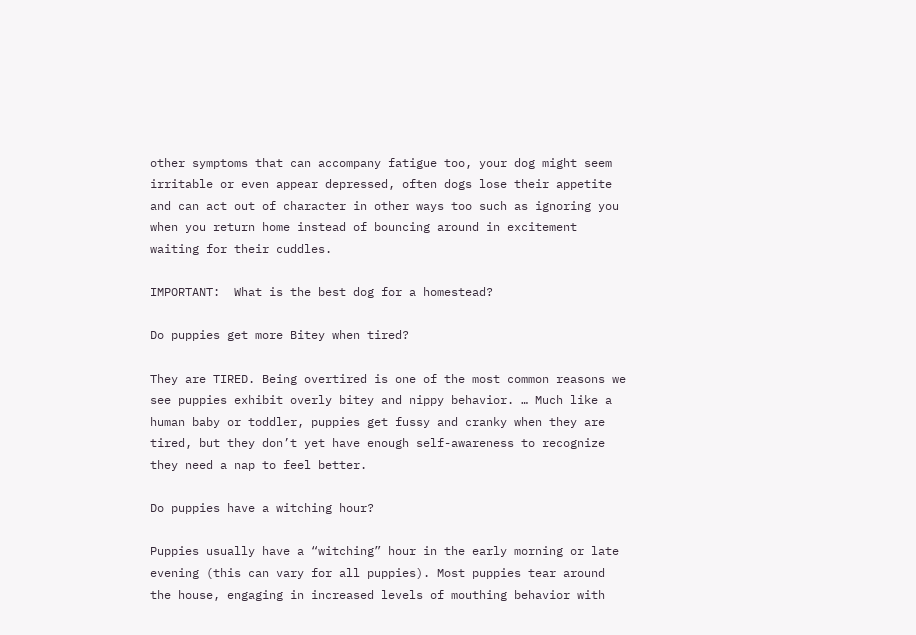other symptoms that can accompany fatigue too, your dog might seem irritable or even appear depressed, often dogs lose their appetite and can act out of character in other ways too such as ignoring you when you return home instead of bouncing around in excitement waiting for their cuddles.

IMPORTANT:  What is the best dog for a homestead?

Do puppies get more Bitey when tired?

They are TIRED. Being overtired is one of the most common reasons we see puppies exhibit overly bitey and nippy behavior. … Much like a human baby or toddler, puppies get fussy and cranky when they are tired, but they don’t yet have enough self-awareness to recognize they need a nap to feel better.

Do puppies have a witching hour?

Puppies usually have a “witching” hour in the early morning or late evening (this can vary for all puppies). Most puppies tear around the house, engaging in increased levels of mouthing behavior with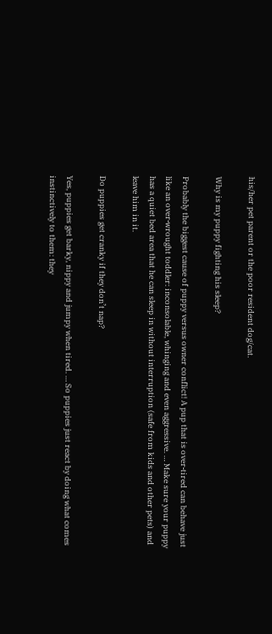his/her pet parent or the poor resident dog/cat.

Why is my puppy fighting his sleep?

Probably the biggest cause of puppy versus owner conflict! A pup that is over‐tired can behave just like an over‐wrought toddler: inconsolable, whinging and even aggressive. … Make sure your puppy has a quiet bed area that he can sleep in without interruption (safe from kids and other pets) and leave him in it.

Do puppies get cranky if they don’t nap?

Yes, puppies get barky, nippy and jumpy when tired. … So puppies just react by doing what comes instinctively to them: they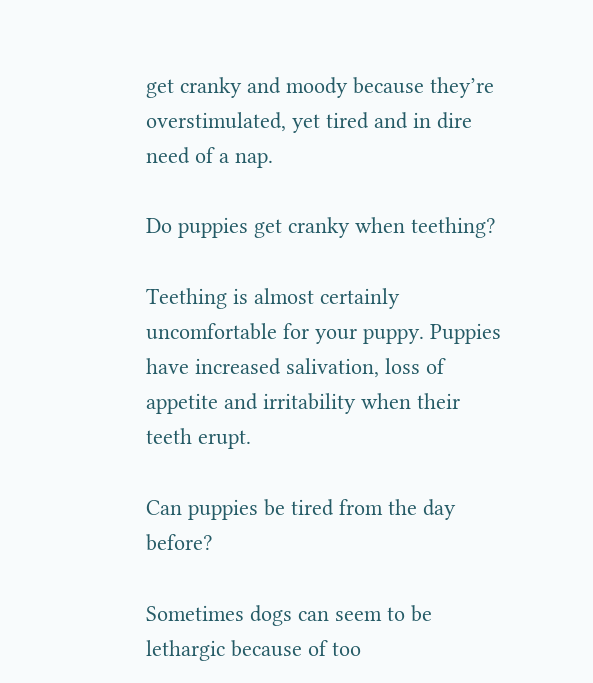get cranky and moody because they’re overstimulated, yet tired and in dire need of a nap.

Do puppies get cranky when teething?

Teething is almost certainly uncomfortable for your puppy. Puppies have increased salivation, loss of appetite and irritability when their teeth erupt.

Can puppies be tired from the day before?

Sometimes dogs can seem to be lethargic because of too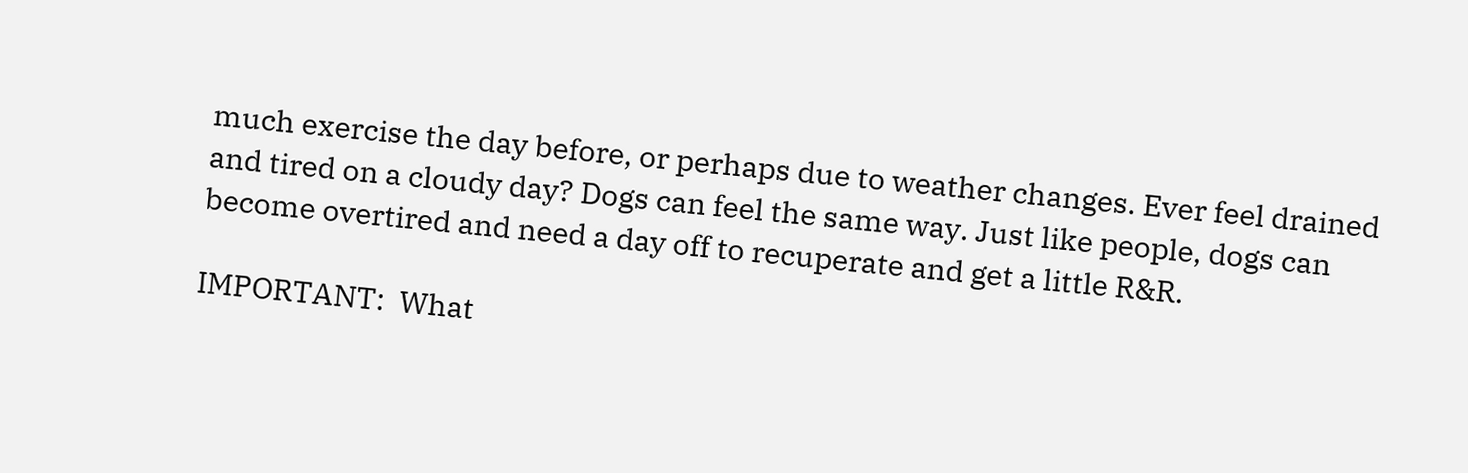much exercise the day before, or perhaps due to weather changes. Ever feel drained and tired on a cloudy day? Dogs can feel the same way. Just like people, dogs can become overtired and need a day off to recuperate and get a little R&R.

IMPORTANT:  What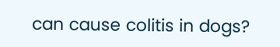can cause colitis in dogs?